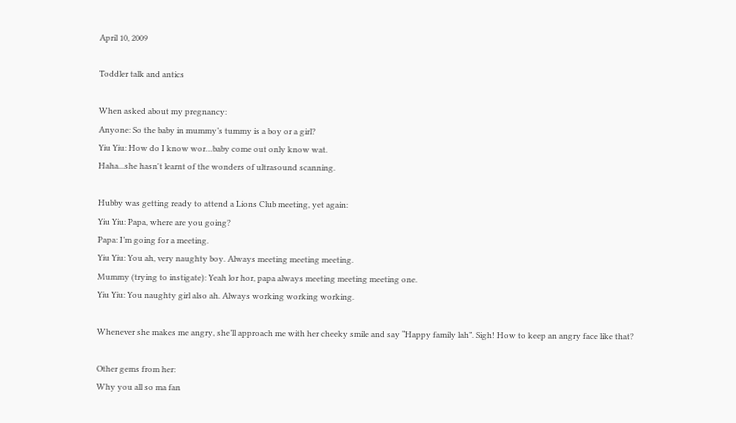April 10, 2009

Toddler talk and antics

When asked about my pregnancy:
Anyone: So the baby in mummy’s tummy is a boy or a girl?
Yiu Yiu: How do I know wor…baby come out only know wat.
Haha...she hasn't learnt of the wonders of ultrasound scanning.

Hubby was getting ready to attend a Lions Club meeting, yet again:
Yiu Yiu: Papa, where are you going?
Papa: I’m going for a meeting.
Yiu Yiu: You ah, very naughty boy. Always meeting meeting meeting.
Mummy (trying to instigate): Yeah lor hor, papa always meeting meeting meeting one.
Yiu Yiu: You naughty girl also ah. Always working working working.

Whenever she makes me angry, she’ll approach me with her cheeky smile and say “Happy family lah”. Sigh! How to keep an angry face like that?

Other gems from her:
Why you all so ma fan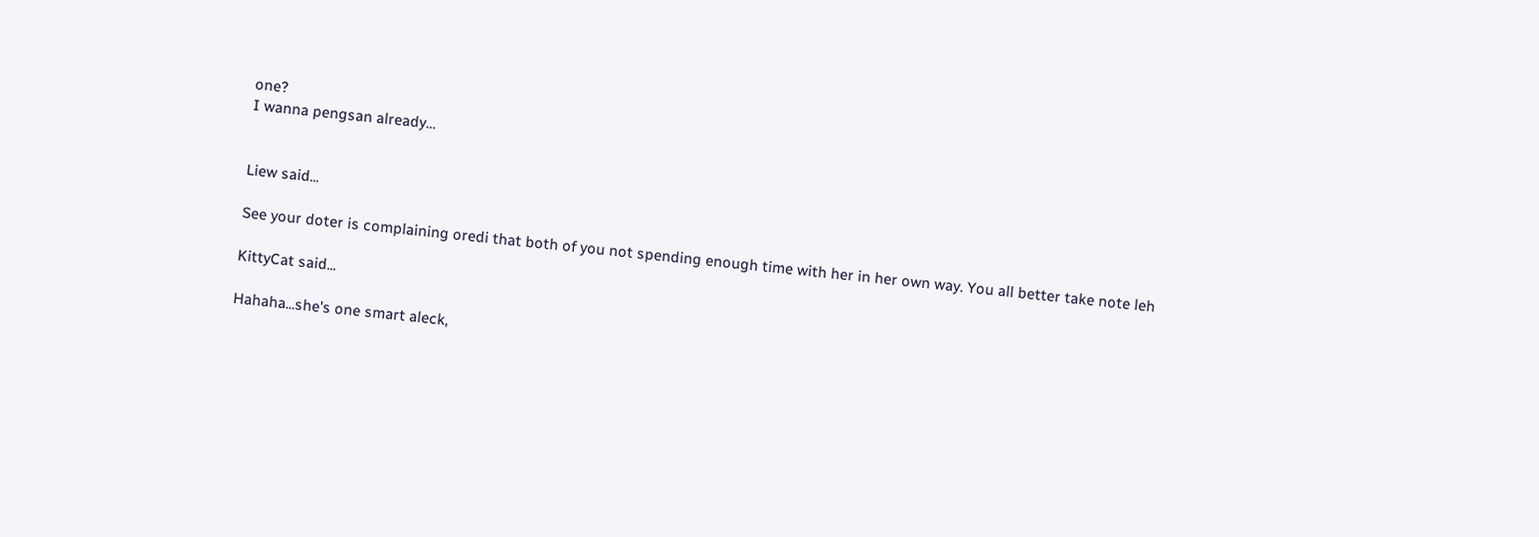one?
I wanna pengsan already…


Liew said...

See your doter is complaining oredi that both of you not spending enough time with her in her own way. You all better take note leh

KittyCat said...

Hahaha...she's one smart aleck,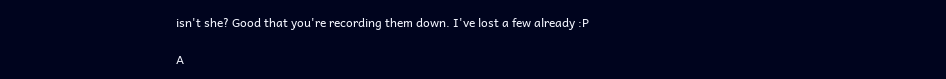isn't she? Good that you're recording them down. I've lost a few already :P

A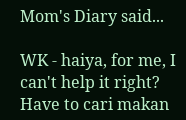Mom's Diary said...

WK - haiya, for me, I can't help it right? Have to cari makan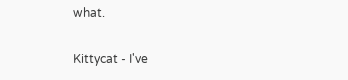what.

Kittycat - I've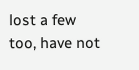lost a few too, have not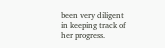been very diligent in keeping track of her progress.